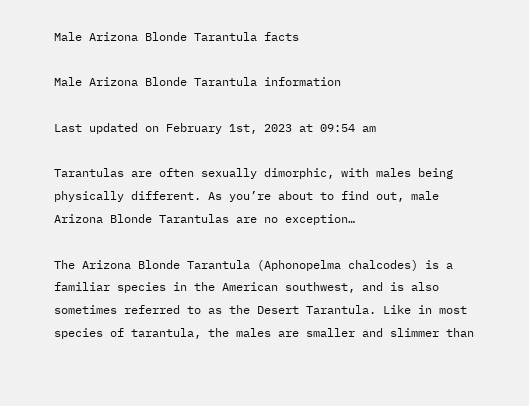Male Arizona Blonde Tarantula facts

Male Arizona Blonde Tarantula information

Last updated on February 1st, 2023 at 09:54 am

Tarantulas are often sexually dimorphic, with males being physically different. As you’re about to find out, male Arizona Blonde Tarantulas are no exception…

The Arizona Blonde Tarantula (Aphonopelma chalcodes) is a familiar species in the American southwest, and is also sometimes referred to as the Desert Tarantula. Like in most species of tarantula, the males are smaller and slimmer than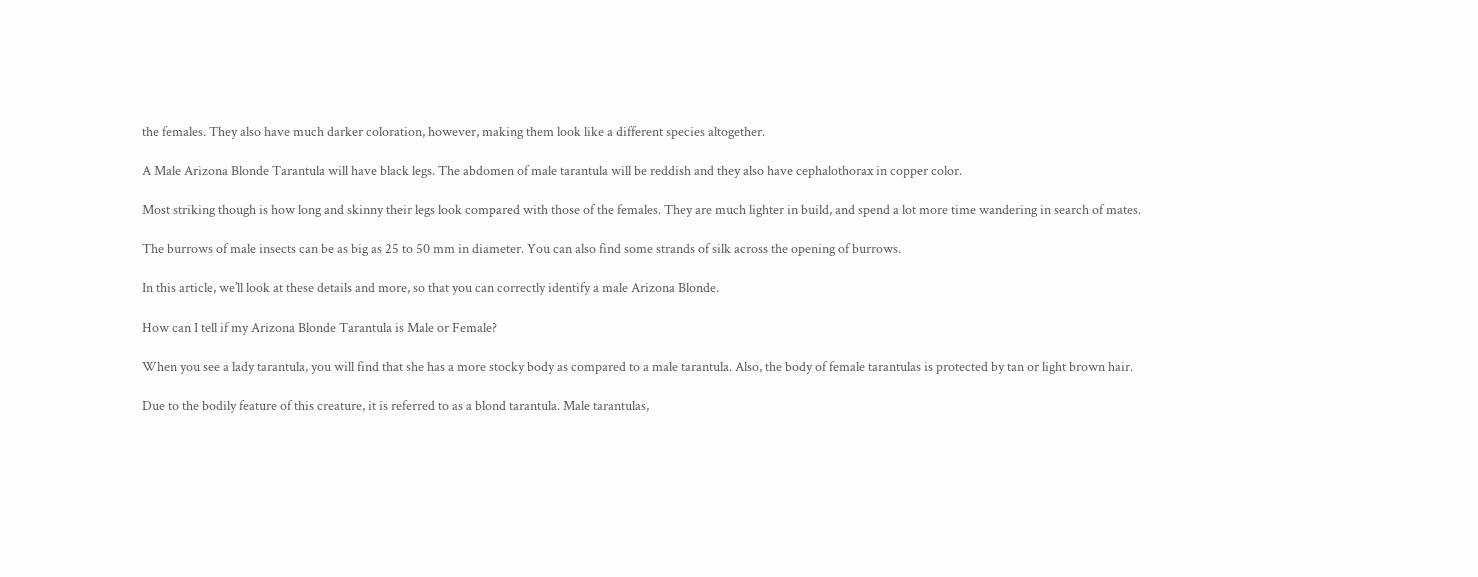the females. They also have much darker coloration, however, making them look like a different species altogether.

A Male Arizona Blonde Tarantula will have black legs. The abdomen of male tarantula will be reddish and they also have cephalothorax in copper color.

Most striking though is how long and skinny their legs look compared with those of the females. They are much lighter in build, and spend a lot more time wandering in search of mates.

The burrows of male insects can be as big as 25 to 50 mm in diameter. You can also find some strands of silk across the opening of burrows.

In this article, we’ll look at these details and more, so that you can correctly identify a male Arizona Blonde.

How can I tell if my Arizona Blonde Tarantula is Male or Female?

When you see a lady tarantula, you will find that she has a more stocky body as compared to a male tarantula. Also, the body of female tarantulas is protected by tan or light brown hair.

Due to the bodily feature of this creature, it is referred to as a blond tarantula. Male tarantulas,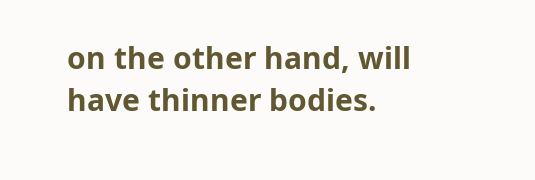on the other hand, will have thinner bodies.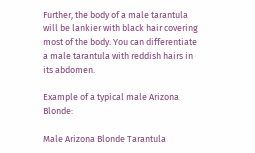Further, the body of a male tarantula will be lankier with black hair covering most of the body. You can differentiate a male tarantula with reddish hairs in its abdomen.

Example of a typical male Arizona Blonde:

Male Arizona Blonde Tarantula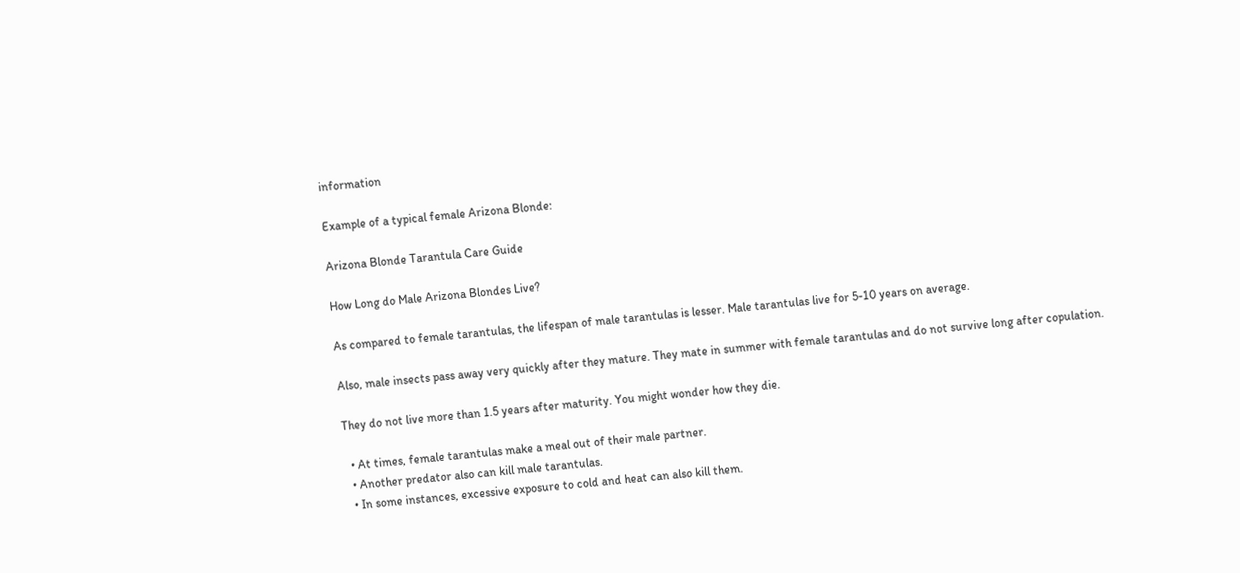information

Example of a typical female Arizona Blonde:

Arizona Blonde Tarantula Care Guide

How Long do Male Arizona Blondes Live?

As compared to female tarantulas, the lifespan of male tarantulas is lesser. Male tarantulas live for 5-10 years on average.

Also, male insects pass away very quickly after they mature. They mate in summer with female tarantulas and do not survive long after copulation.

They do not live more than 1.5 years after maturity. You might wonder how they die.

  • At times, female tarantulas make a meal out of their male partner.
  • Another predator also can kill male tarantulas.
  • In some instances, excessive exposure to cold and heat can also kill them.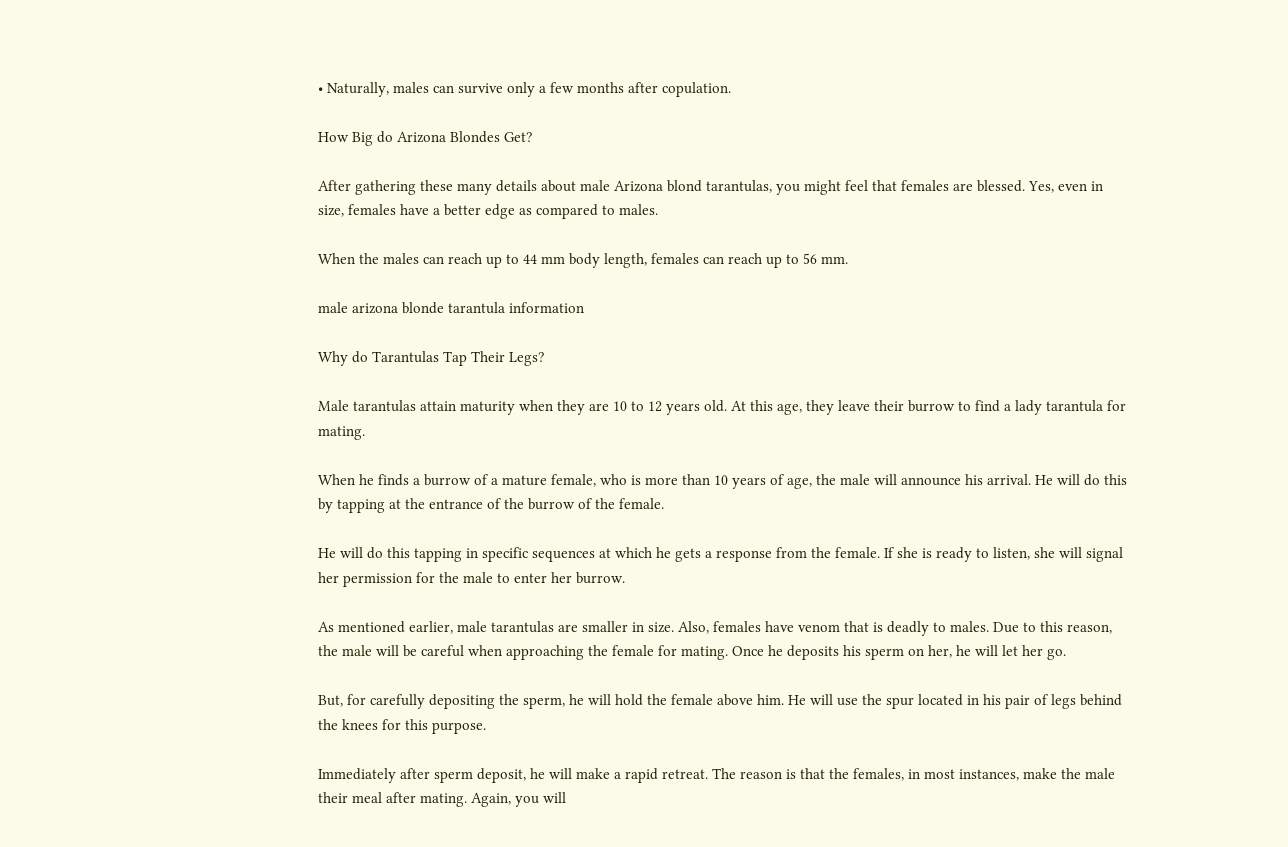• Naturally, males can survive only a few months after copulation.

How Big do Arizona Blondes Get?

After gathering these many details about male Arizona blond tarantulas, you might feel that females are blessed. Yes, even in size, females have a better edge as compared to males.

When the males can reach up to 44 mm body length, females can reach up to 56 mm.

male arizona blonde tarantula information

Why do Tarantulas Tap Their Legs?

Male tarantulas attain maturity when they are 10 to 12 years old. At this age, they leave their burrow to find a lady tarantula for mating.

When he finds a burrow of a mature female, who is more than 10 years of age, the male will announce his arrival. He will do this by tapping at the entrance of the burrow of the female.

He will do this tapping in specific sequences at which he gets a response from the female. If she is ready to listen, she will signal her permission for the male to enter her burrow.

As mentioned earlier, male tarantulas are smaller in size. Also, females have venom that is deadly to males. Due to this reason, the male will be careful when approaching the female for mating. Once he deposits his sperm on her, he will let her go.

But, for carefully depositing the sperm, he will hold the female above him. He will use the spur located in his pair of legs behind the knees for this purpose.

Immediately after sperm deposit, he will make a rapid retreat. The reason is that the females, in most instances, make the male their meal after mating. Again, you will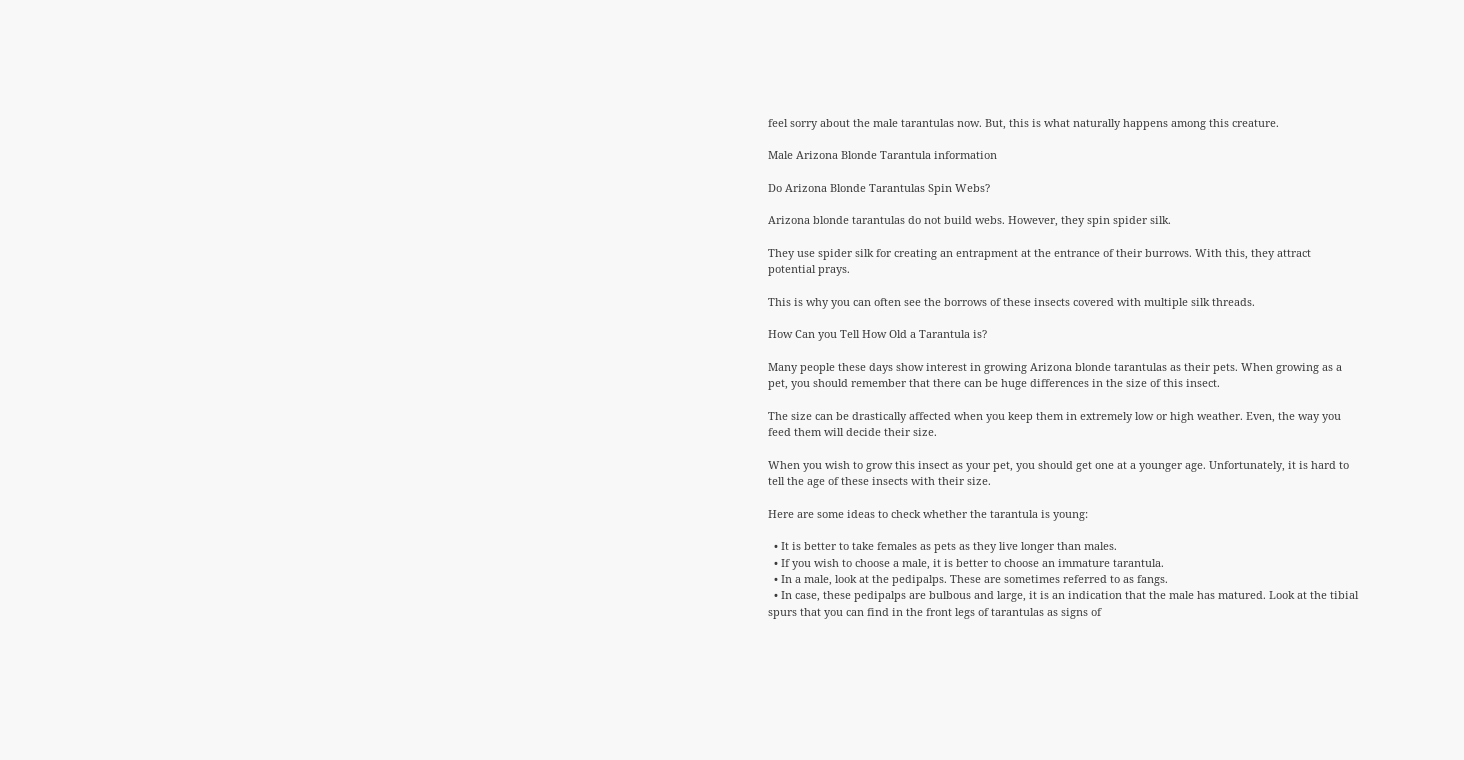feel sorry about the male tarantulas now. But, this is what naturally happens among this creature.

Male Arizona Blonde Tarantula information

Do Arizona Blonde Tarantulas Spin Webs?

Arizona blonde tarantulas do not build webs. However, they spin spider silk.

They use spider silk for creating an entrapment at the entrance of their burrows. With this, they attract potential prays.

This is why you can often see the borrows of these insects covered with multiple silk threads.

How Can you Tell How Old a Tarantula is?

Many people these days show interest in growing Arizona blonde tarantulas as their pets. When growing as a pet, you should remember that there can be huge differences in the size of this insect.

The size can be drastically affected when you keep them in extremely low or high weather. Even, the way you feed them will decide their size.

When you wish to grow this insect as your pet, you should get one at a younger age. Unfortunately, it is hard to tell the age of these insects with their size.

Here are some ideas to check whether the tarantula is young:

  • It is better to take females as pets as they live longer than males.
  • If you wish to choose a male, it is better to choose an immature tarantula.
  • In a male, look at the pedipalps. These are sometimes referred to as fangs.
  • In case, these pedipalps are bulbous and large, it is an indication that the male has matured. Look at the tibial spurs that you can find in the front legs of tarantulas as signs of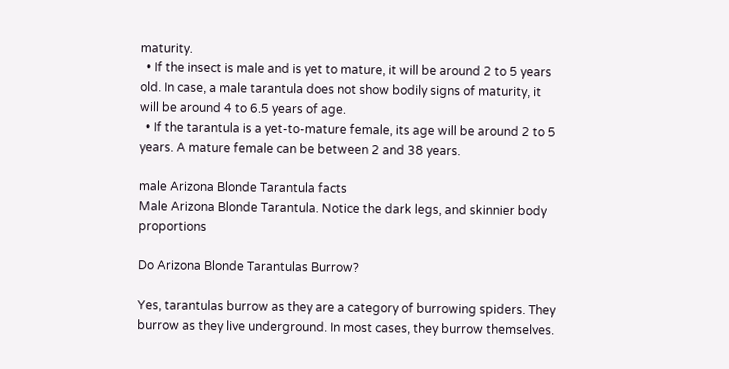maturity.
  • If the insect is male and is yet to mature, it will be around 2 to 5 years old. In case, a male tarantula does not show bodily signs of maturity, it will be around 4 to 6.5 years of age.
  • If the tarantula is a yet-to-mature female, its age will be around 2 to 5 years. A mature female can be between 2 and 38 years.

male Arizona Blonde Tarantula facts
Male Arizona Blonde Tarantula. Notice the dark legs, and skinnier body proportions

Do Arizona Blonde Tarantulas Burrow?

Yes, tarantulas burrow as they are a category of burrowing spiders. They burrow as they live underground. In most cases, they burrow themselves.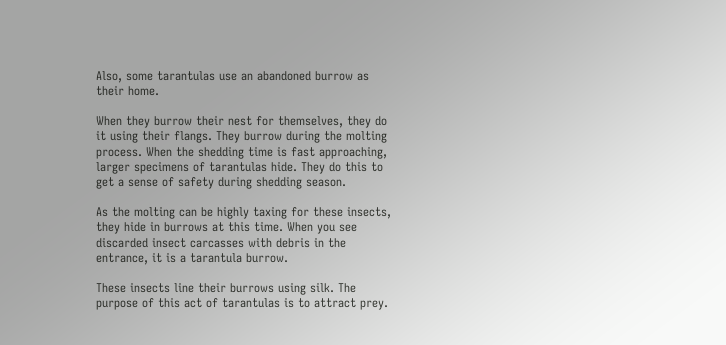Also, some tarantulas use an abandoned burrow as their home.

When they burrow their nest for themselves, they do it using their flangs. They burrow during the molting process. When the shedding time is fast approaching, larger specimens of tarantulas hide. They do this to get a sense of safety during shedding season.

As the molting can be highly taxing for these insects, they hide in burrows at this time. When you see discarded insect carcasses with debris in the entrance, it is a tarantula burrow.

These insects line their burrows using silk. The purpose of this act of tarantulas is to attract prey.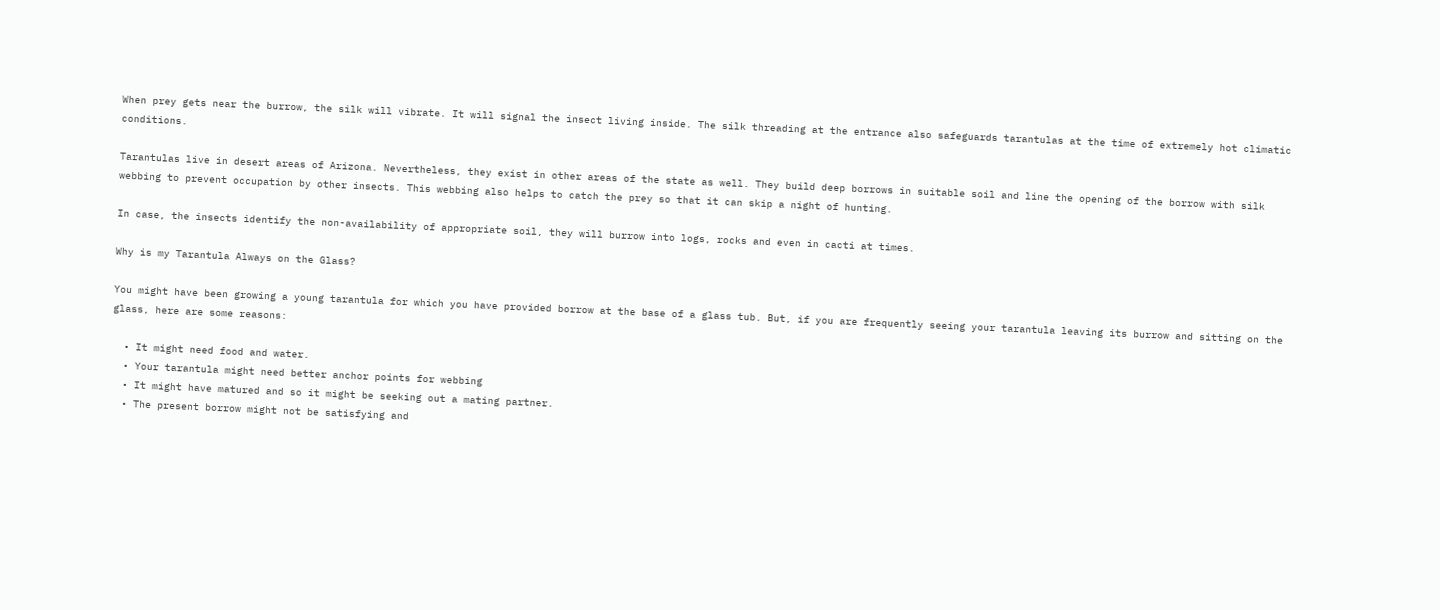When prey gets near the burrow, the silk will vibrate. It will signal the insect living inside. The silk threading at the entrance also safeguards tarantulas at the time of extremely hot climatic conditions.

Tarantulas live in desert areas of Arizona. Nevertheless, they exist in other areas of the state as well. They build deep borrows in suitable soil and line the opening of the borrow with silk webbing to prevent occupation by other insects. This webbing also helps to catch the prey so that it can skip a night of hunting.

In case, the insects identify the non-availability of appropriate soil, they will burrow into logs, rocks and even in cacti at times.

Why is my Tarantula Always on the Glass?

You might have been growing a young tarantula for which you have provided borrow at the base of a glass tub. But, if you are frequently seeing your tarantula leaving its burrow and sitting on the glass, here are some reasons:

  • It might need food and water.
  • Your tarantula might need better anchor points for webbing
  • It might have matured and so it might be seeking out a mating partner.
  • The present borrow might not be satisfying and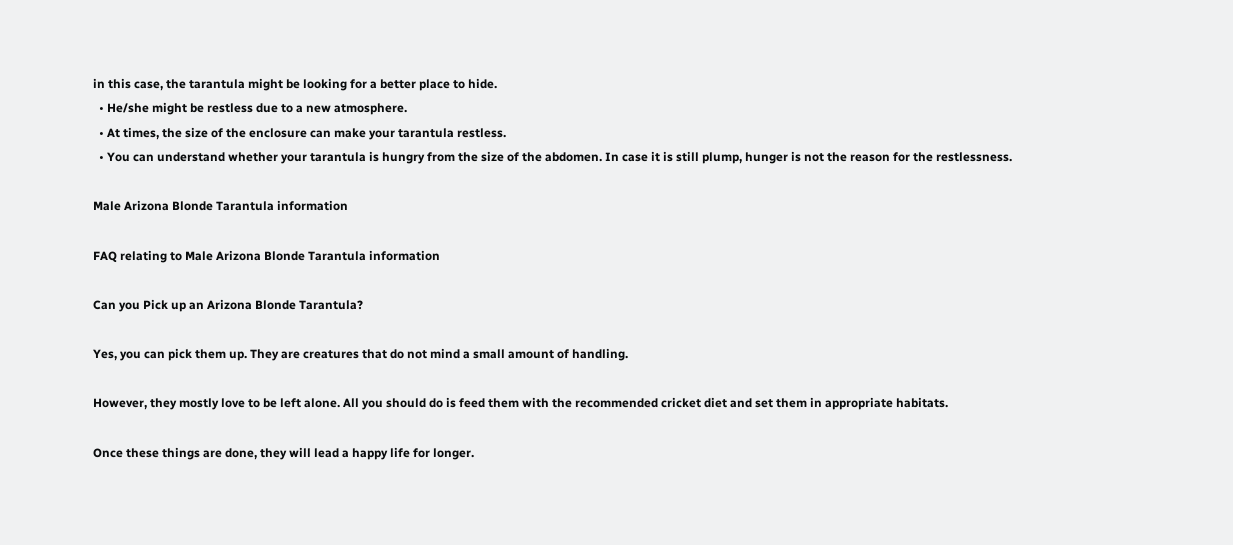in this case, the tarantula might be looking for a better place to hide.
  • He/she might be restless due to a new atmosphere.
  • At times, the size of the enclosure can make your tarantula restless.
  • You can understand whether your tarantula is hungry from the size of the abdomen. In case it is still plump, hunger is not the reason for the restlessness.

Male Arizona Blonde Tarantula information

FAQ relating to Male Arizona Blonde Tarantula information

Can you Pick up an Arizona Blonde Tarantula?

Yes, you can pick them up. They are creatures that do not mind a small amount of handling.

However, they mostly love to be left alone. All you should do is feed them with the recommended cricket diet and set them in appropriate habitats.

Once these things are done, they will lead a happy life for longer.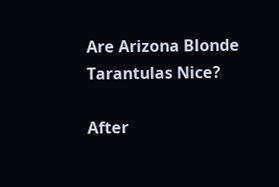Are Arizona Blonde Tarantulas Nice?

After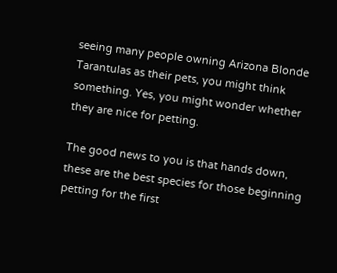seeing many people owning Arizona Blonde Tarantulas as their pets, you might think something. Yes, you might wonder whether they are nice for petting.

The good news to you is that hands down, these are the best species for those beginning petting for the first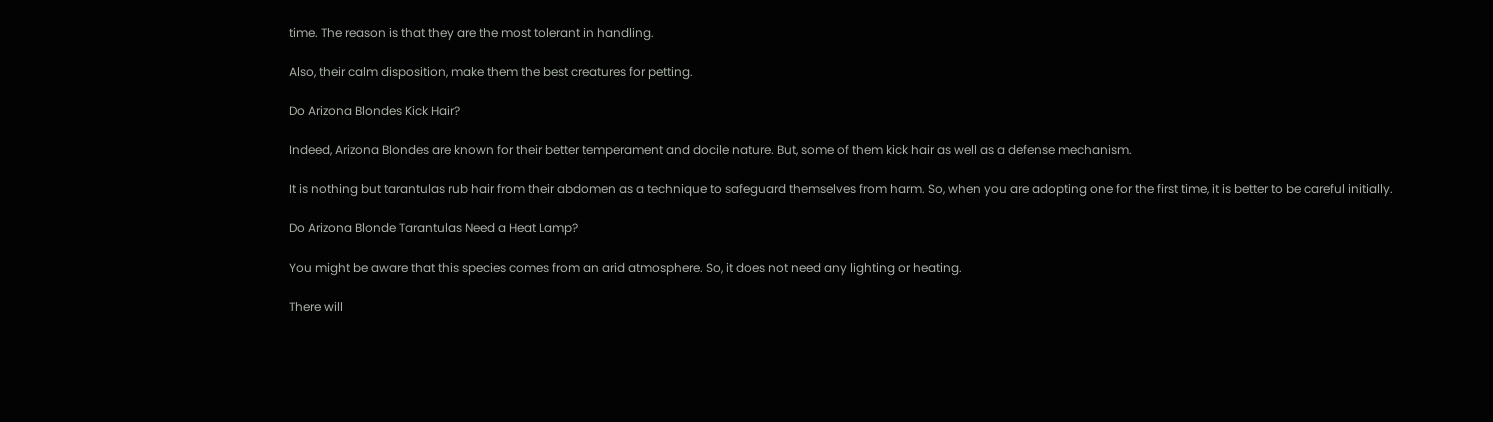time. The reason is that they are the most tolerant in handling.

Also, their calm disposition, make them the best creatures for petting.

Do Arizona Blondes Kick Hair?

Indeed, Arizona Blondes are known for their better temperament and docile nature. But, some of them kick hair as well as a defense mechanism.

It is nothing but tarantulas rub hair from their abdomen as a technique to safeguard themselves from harm. So, when you are adopting one for the first time, it is better to be careful initially.

Do Arizona Blonde Tarantulas Need a Heat Lamp?

You might be aware that this species comes from an arid atmosphere. So, it does not need any lighting or heating.

There will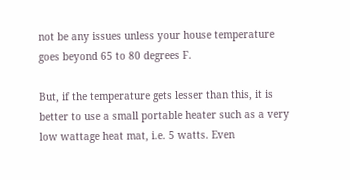not be any issues unless your house temperature goes beyond 65 to 80 degrees F.

But, if the temperature gets lesser than this, it is better to use a small portable heater such as a very low wattage heat mat, i.e. 5 watts. Even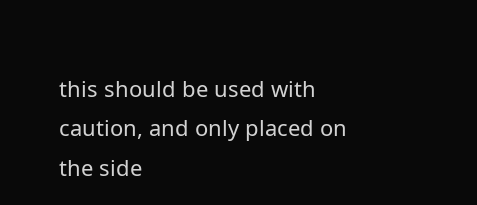this should be used with caution, and only placed on the side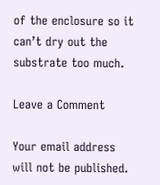of the enclosure so it can’t dry out the substrate too much.

Leave a Comment

Your email address will not be published.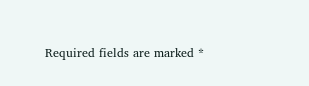Required fields are marked *